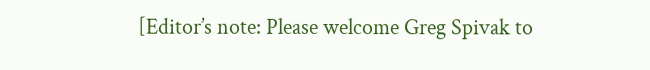[Editor’s note: Please welcome Greg Spivak to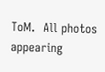ToM.  All photos appearing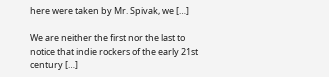here were taken by Mr. Spivak, we […]

We are neither the first nor the last to notice that indie rockers of the early 21st century […]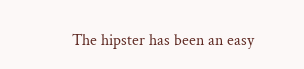The hipster has been an easy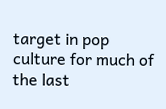target in pop culture for much of the last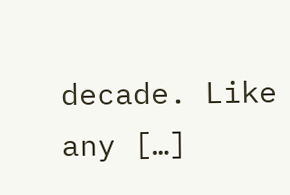decade. Like any […]